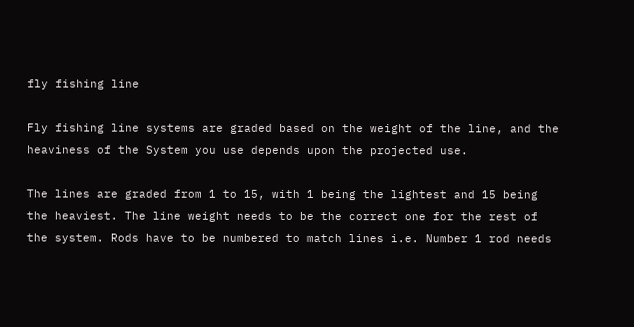fly fishing line

Fly fishing line systems are graded based on the weight of the line, and the heaviness of the System you use depends upon the projected use.

The lines are graded from 1 to 15, with 1 being the lightest and 15 being the heaviest. The line weight needs to be the correct one for the rest of the system. Rods have to be numbered to match lines i.e. Number 1 rod needs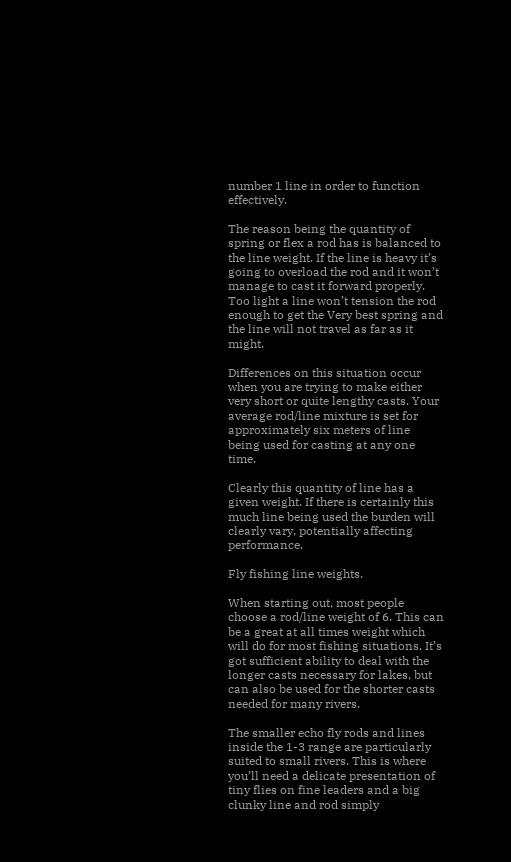number 1 line in order to function effectively.

The reason being the quantity of spring or flex a rod has is balanced to the line weight. If the line is heavy it’s going to overload the rod and it won’t manage to cast it forward properly. Too light a line won’t tension the rod enough to get the Very best spring and the line will not travel as far as it might.

Differences on this situation occur when you are trying to make either very short or quite lengthy casts. Your average rod/line mixture is set for approximately six meters of line being used for casting at any one time.

Clearly this quantity of line has a given weight. If there is certainly this much line being used the burden will clearly vary, potentially affecting performance.

Fly fishing line weights.

When starting out, most people choose a rod/line weight of 6. This can be a great at all times weight which will do for most fishing situations. It’s got sufficient ability to deal with the longer casts necessary for lakes, but can also be used for the shorter casts needed for many rivers.

The smaller echo fly rods and lines inside the 1-3 range are particularly suited to small rivers. This is where you’ll need a delicate presentation of tiny flies on fine leaders and a big clunky line and rod simply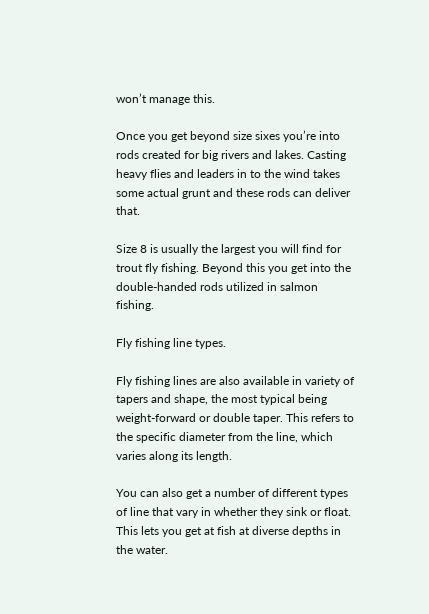won’t manage this.

Once you get beyond size sixes you’re into rods created for big rivers and lakes. Casting heavy flies and leaders in to the wind takes some actual grunt and these rods can deliver that.

Size 8 is usually the largest you will find for trout fly fishing. Beyond this you get into the double-handed rods utilized in salmon fishing.

Fly fishing line types.

Fly fishing lines are also available in variety of tapers and shape, the most typical being weight-forward or double taper. This refers to the specific diameter from the line, which varies along its length.

You can also get a number of different types of line that vary in whether they sink or float. This lets you get at fish at diverse depths in the water.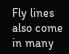Fly lines also come in many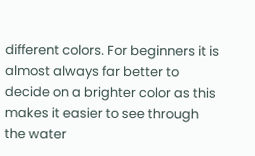different colors. For beginners it is almost always far better to decide on a brighter color as this makes it easier to see through the water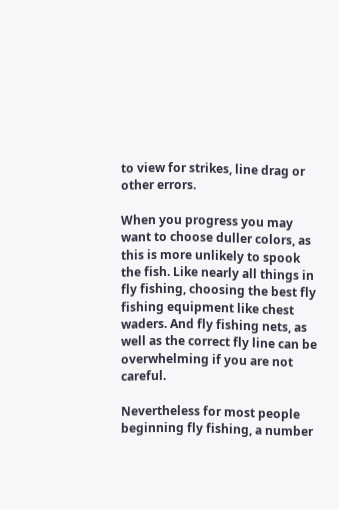to view for strikes, line drag or other errors.

When you progress you may want to choose duller colors, as this is more unlikely to spook the fish. Like nearly all things in fly fishing, choosing the best fly fishing equipment like chest waders. And fly fishing nets, as well as the correct fly line can be overwhelming if you are not careful.

Nevertheless for most people beginning fly fishing, a number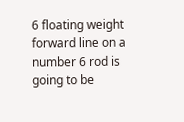6 floating weight forward line on a number 6 rod is going to be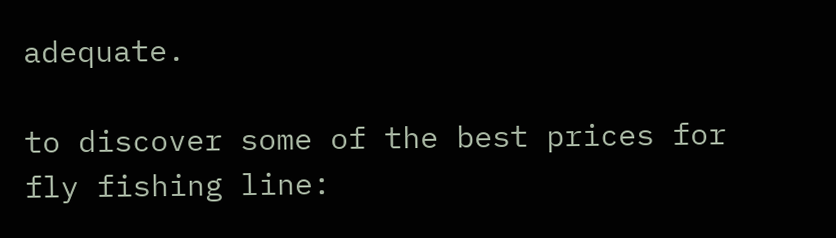adequate.

to discover some of the best prices for fly fishing line: